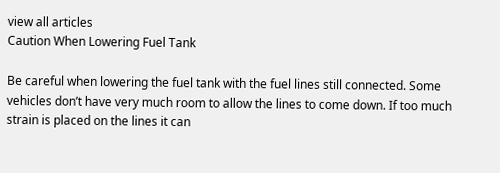view all articles
Caution When Lowering Fuel Tank

Be careful when lowering the fuel tank with the fuel lines still connected. Some vehicles don’t have very much room to allow the lines to come down. If too much strain is placed on the lines it can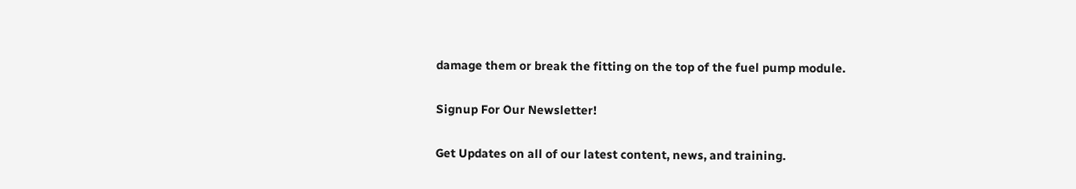damage them or break the fitting on the top of the fuel pump module.

Signup For Our Newsletter!

Get Updates on all of our latest content, news, and training.